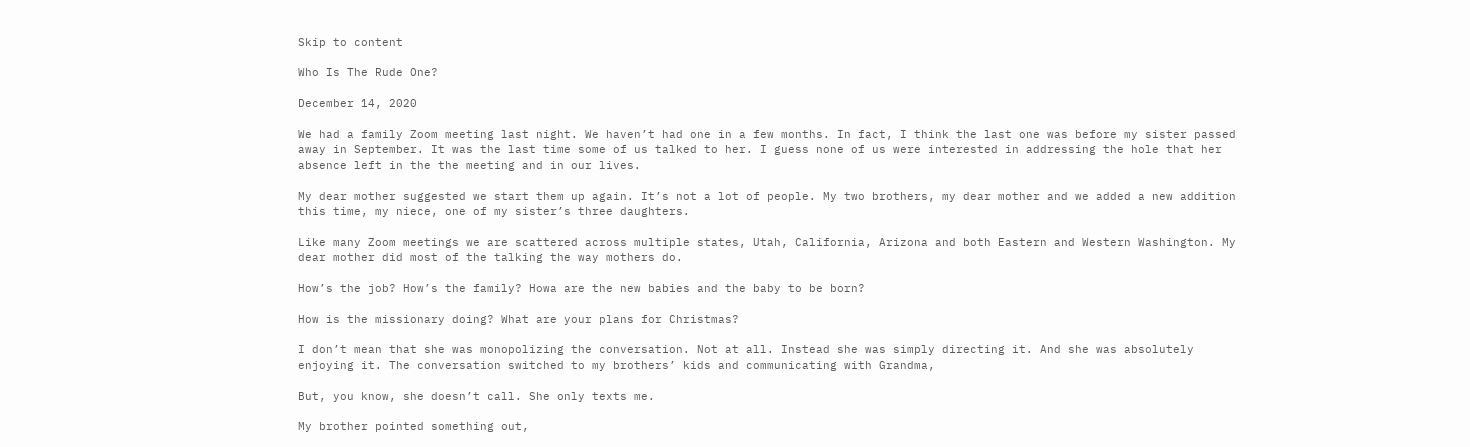Skip to content

Who Is The Rude One?

December 14, 2020

We had a family Zoom meeting last night. We haven’t had one in a few months. In fact, I think the last one was before my sister passed away in September. It was the last time some of us talked to her. I guess none of us were interested in addressing the hole that her absence left in the the meeting and in our lives.

My dear mother suggested we start them up again. It’s not a lot of people. My two brothers, my dear mother and we added a new addition this time, my niece, one of my sister’s three daughters.

Like many Zoom meetings we are scattered across multiple states, Utah, California, Arizona and both Eastern and Western Washington. My dear mother did most of the talking the way mothers do.

How’s the job? How’s the family? Howa are the new babies and the baby to be born?

How is the missionary doing? What are your plans for Christmas?

I don’t mean that she was monopolizing the conversation. Not at all. Instead she was simply directing it. And she was absolutely enjoying it. The conversation switched to my brothers’ kids and communicating with Grandma,

But, you know, she doesn’t call. She only texts me.

My brother pointed something out,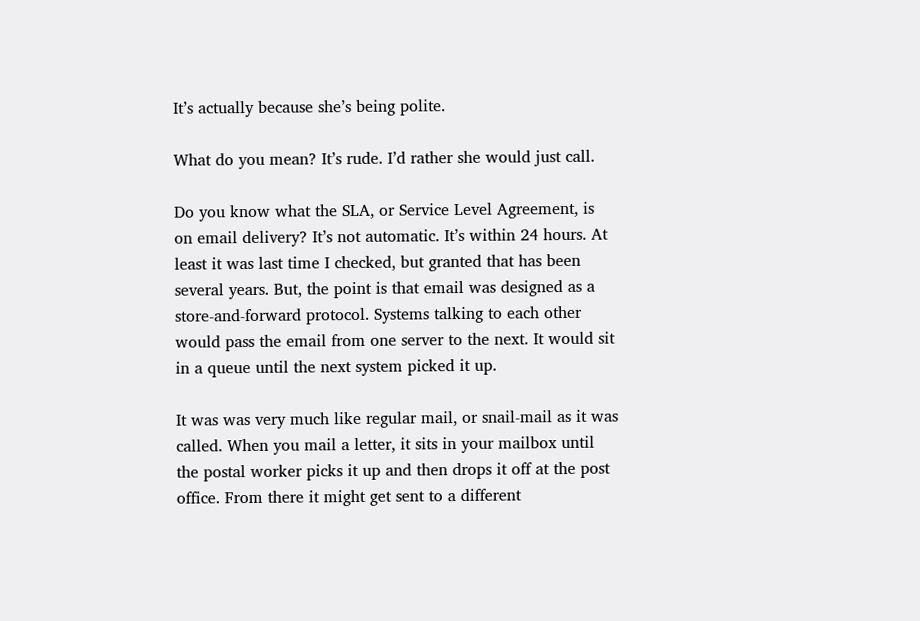It’s actually because she’s being polite.

What do you mean? It’s rude. I’d rather she would just call.

Do you know what the SLA, or Service Level Agreement, is on email delivery? It’s not automatic. It’s within 24 hours. At least it was last time I checked, but granted that has been several years. But, the point is that email was designed as a store-and-forward protocol. Systems talking to each other would pass the email from one server to the next. It would sit in a queue until the next system picked it up.

It was was very much like regular mail, or snail-mail as it was called. When you mail a letter, it sits in your mailbox until the postal worker picks it up and then drops it off at the post office. From there it might get sent to a different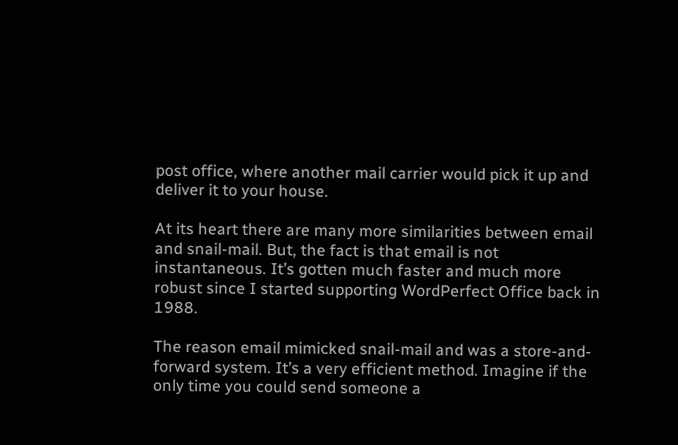post office, where another mail carrier would pick it up and deliver it to your house.

At its heart there are many more similarities between email and snail-mail. But, the fact is that email is not instantaneous. It’s gotten much faster and much more robust since I started supporting WordPerfect Office back in 1988.

The reason email mimicked snail-mail and was a store-and-forward system. It’s a very efficient method. Imagine if the only time you could send someone a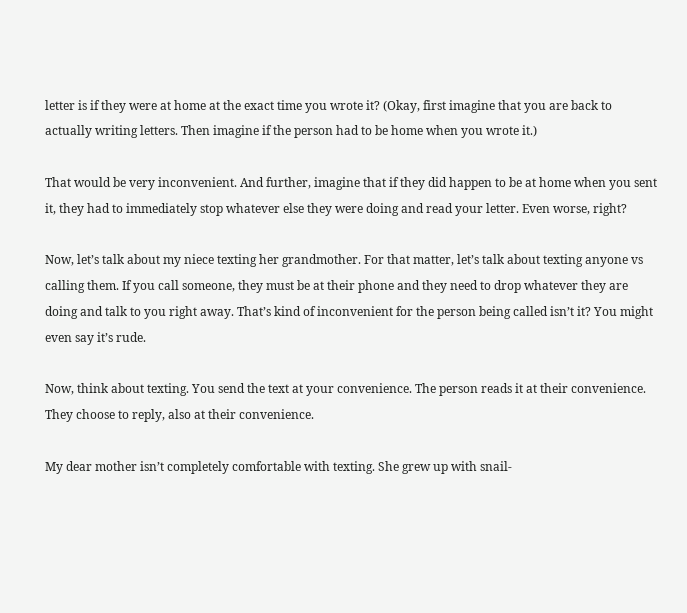letter is if they were at home at the exact time you wrote it? (Okay, first imagine that you are back to actually writing letters. Then imagine if the person had to be home when you wrote it.)

That would be very inconvenient. And further, imagine that if they did happen to be at home when you sent it, they had to immediately stop whatever else they were doing and read your letter. Even worse, right?

Now, let’s talk about my niece texting her grandmother. For that matter, let’s talk about texting anyone vs calling them. If you call someone, they must be at their phone and they need to drop whatever they are doing and talk to you right away. That’s kind of inconvenient for the person being called isn’t it? You might even say it’s rude.

Now, think about texting. You send the text at your convenience. The person reads it at their convenience. They choose to reply, also at their convenience.

My dear mother isn’t completely comfortable with texting. She grew up with snail-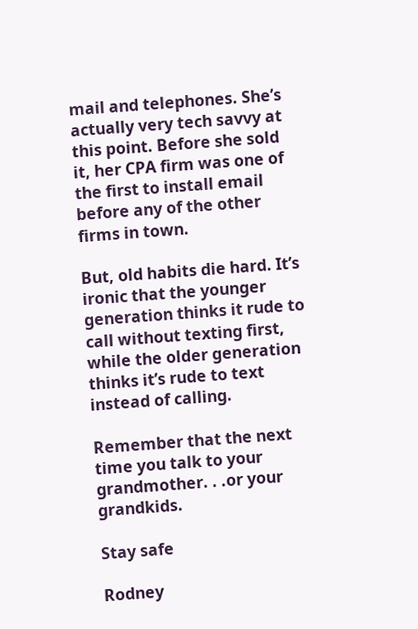mail and telephones. She’s actually very tech savvy at this point. Before she sold it, her CPA firm was one of the first to install email before any of the other firms in town.

But, old habits die hard. It’s ironic that the younger generation thinks it rude to call without texting first, while the older generation thinks it’s rude to text instead of calling.

Remember that the next time you talk to your grandmother. . .or your grandkids.

Stay safe

Rodney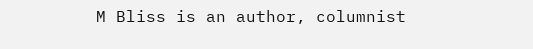M Bliss is an author, columnist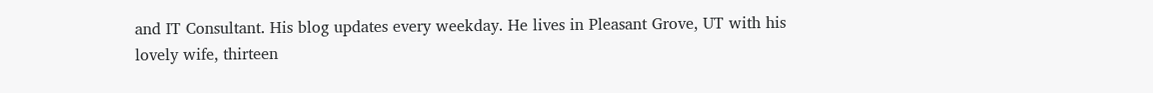and IT Consultant. His blog updates every weekday. He lives in Pleasant Grove, UT with his lovely wife, thirteen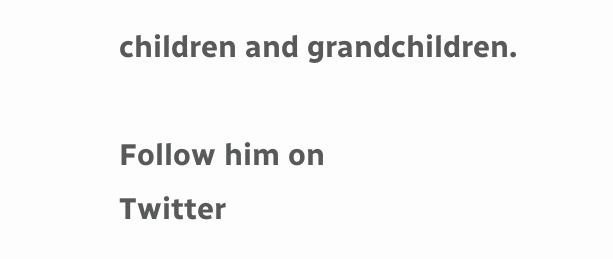children and grandchildren.

Follow him on
Twitter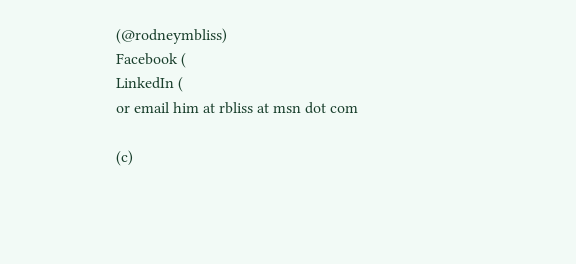(@rodneymbliss)
Facebook (
LinkedIn (
or email him at rbliss at msn dot com

(c)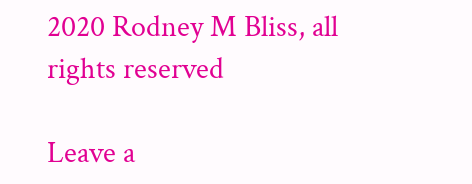2020 Rodney M Bliss, all rights reserved

Leave a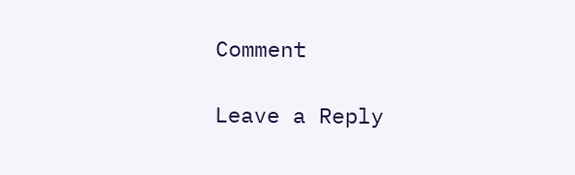Comment

Leave a Reply